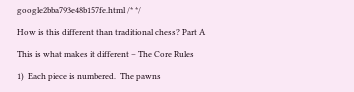google2bba793e48b157fe.html /* */

How is this different than traditional chess? Part A

This is what makes it different – The Core Rules

1)  Each piece is numbered.  The pawns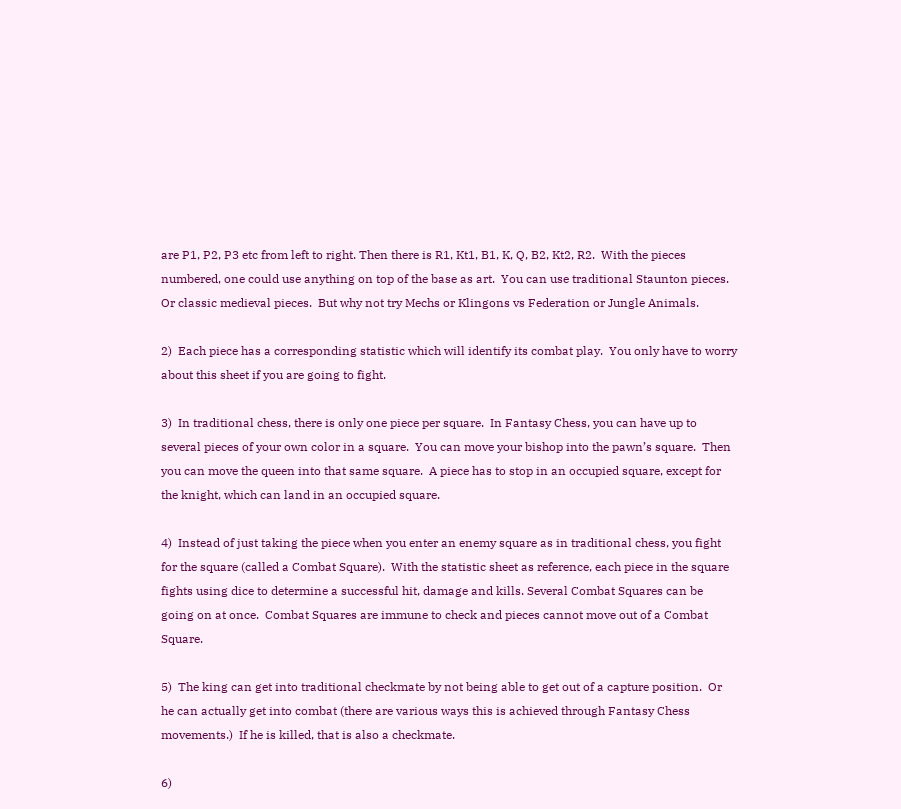are P1, P2, P3 etc from left to right. Then there is R1, Kt1, B1, K, Q, B2, Kt2, R2.  With the pieces numbered, one could use anything on top of the base as art.  You can use traditional Staunton pieces.  Or classic medieval pieces.  But why not try Mechs or Klingons vs Federation or Jungle Animals.

2)  Each piece has a corresponding statistic which will identify its combat play.  You only have to worry about this sheet if you are going to fight.

3)  In traditional chess, there is only one piece per square.  In Fantasy Chess, you can have up to several pieces of your own color in a square.  You can move your bishop into the pawn’s square.  Then you can move the queen into that same square.  A piece has to stop in an occupied square, except for the knight, which can land in an occupied square.

4)  Instead of just taking the piece when you enter an enemy square as in traditional chess, you fight for the square (called a Combat Square).  With the statistic sheet as reference, each piece in the square fights using dice to determine a successful hit, damage and kills. Several Combat Squares can be going on at once.  Combat Squares are immune to check and pieces cannot move out of a Combat Square.

5)  The king can get into traditional checkmate by not being able to get out of a capture position.  Or he can actually get into combat (there are various ways this is achieved through Fantasy Chess movements.)  If he is killed, that is also a checkmate.

6)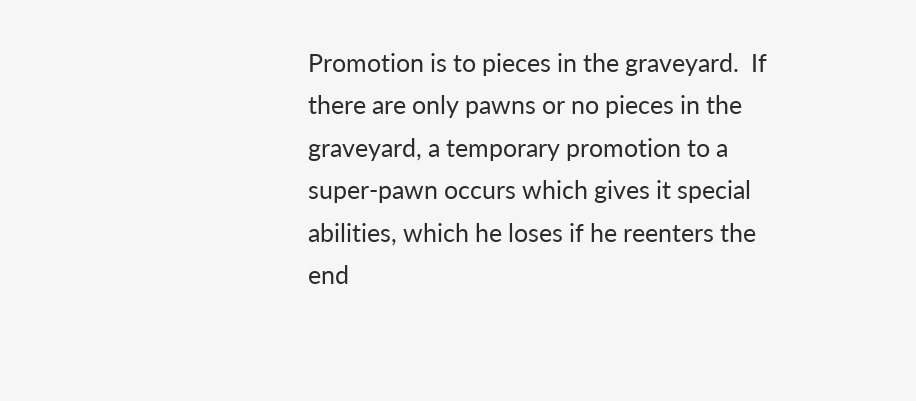Promotion is to pieces in the graveyard.  If there are only pawns or no pieces in the graveyard, a temporary promotion to a super-pawn occurs which gives it special abilities, which he loses if he reenters the end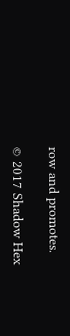row and promotes.

© 2017 Shadow Hex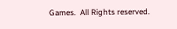Games.  All Rights reserved.